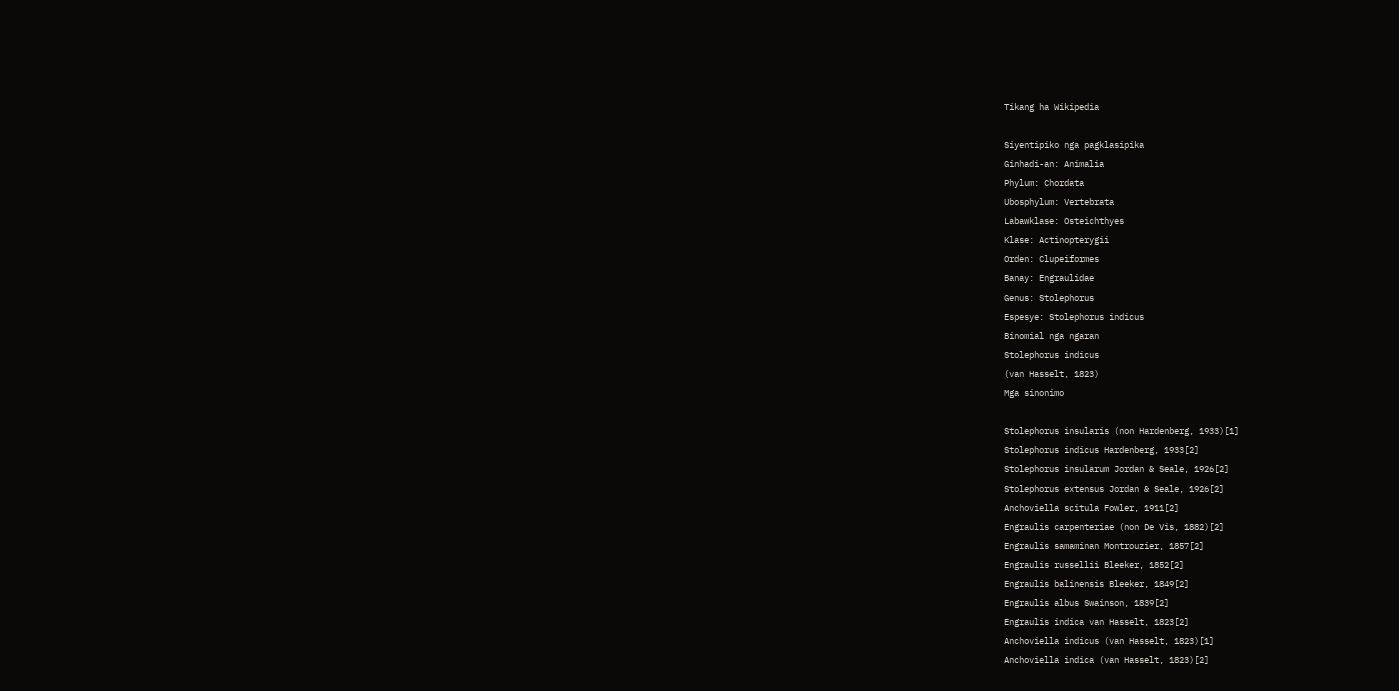Tikang ha Wikipedia

Siyentipiko nga pagklasipika
Ginhadi-an: Animalia
Phylum: Chordata
Ubosphylum: Vertebrata
Labawklase: Osteichthyes
Klase: Actinopterygii
Orden: Clupeiformes
Banay: Engraulidae
Genus: Stolephorus
Espesye: Stolephorus indicus
Binomial nga ngaran
Stolephorus indicus
(van Hasselt, 1823)
Mga sinonimo

Stolephorus insularis (non Hardenberg, 1933)[1]
Stolephorus indicus Hardenberg, 1933[2]
Stolephorus insularum Jordan & Seale, 1926[2]
Stolephorus extensus Jordan & Seale, 1926[2]
Anchoviella scitula Fowler, 1911[2]
Engraulis carpenteriae (non De Vis, 1882)[2]
Engraulis samaminan Montrouzier, 1857[2]
Engraulis russellii Bleeker, 1852[2]
Engraulis balinensis Bleeker, 1849[2]
Engraulis albus Swainson, 1839[2]
Engraulis indica van Hasselt, 1823[2]
Anchoviella indicus (van Hasselt, 1823)[1]
Anchoviella indica (van Hasselt, 1823)[2]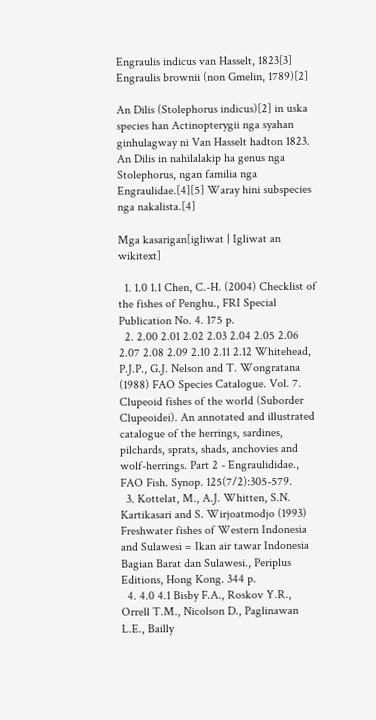Engraulis indicus van Hasselt, 1823[3]
Engraulis brownii (non Gmelin, 1789)[2]

An Dilis (Stolephorus indicus)[2] in uska species han Actinopterygii nga syahan ginhulagway ni Van Hasselt hadton 1823. An Dilis in nahilalakip ha genus nga Stolephorus, ngan familia nga Engraulidae.[4][5] Waray hini subspecies nga nakalista.[4]

Mga kasarigan[igliwat | Igliwat an wikitext]

  1. 1.0 1.1 Chen, C.-H. (2004) Checklist of the fishes of Penghu., FRI Special Publication No. 4. 175 p.
  2. 2.00 2.01 2.02 2.03 2.04 2.05 2.06 2.07 2.08 2.09 2.10 2.11 2.12 Whitehead, P.J.P., G.J. Nelson and T. Wongratana (1988) FAO Species Catalogue. Vol. 7. Clupeoid fishes of the world (Suborder Clupeoidei). An annotated and illustrated catalogue of the herrings, sardines, pilchards, sprats, shads, anchovies and wolf-herrings. Part 2 - Engraulididae., FAO Fish. Synop. 125(7/2):305-579.
  3. Kottelat, M., A.J. Whitten, S.N. Kartikasari and S. Wirjoatmodjo (1993) Freshwater fishes of Western Indonesia and Sulawesi = Ikan air tawar Indonesia Bagian Barat dan Sulawesi., Periplus Editions, Hong Kong. 344 p.
  4. 4.0 4.1 Bisby F.A., Roskov Y.R., Orrell T.M., Nicolson D., Paglinawan L.E., Bailly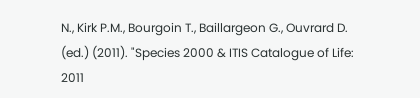N., Kirk P.M., Bourgoin T., Baillargeon G., Ouvrard D. (ed.) (2011). "Species 2000 & ITIS Catalogue of Life: 2011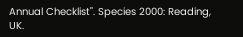Annual Checklist". Species 2000: Reading, UK.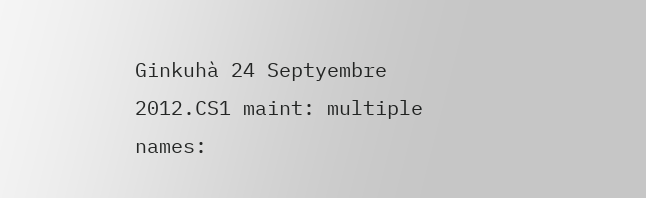Ginkuhà 24 Septyembre 2012.CS1 maint: multiple names: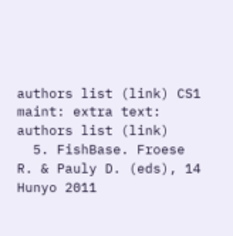authors list (link) CS1 maint: extra text: authors list (link)
  5. FishBase. Froese R. & Pauly D. (eds), 14 Hunyo 2011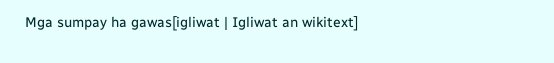Mga sumpay ha gawas[igliwat | Igliwat an wikitext]